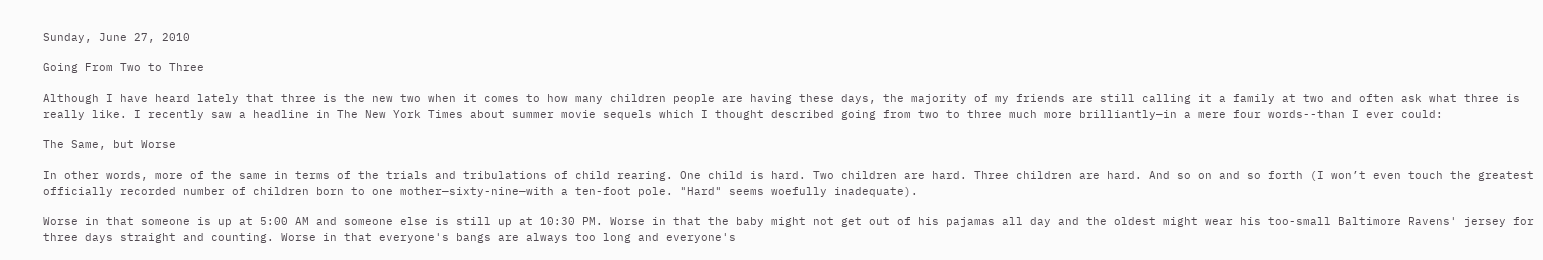Sunday, June 27, 2010

Going From Two to Three

Although I have heard lately that three is the new two when it comes to how many children people are having these days, the majority of my friends are still calling it a family at two and often ask what three is really like. I recently saw a headline in The New York Times about summer movie sequels which I thought described going from two to three much more brilliantly—in a mere four words--than I ever could:

The Same, but Worse

In other words, more of the same in terms of the trials and tribulations of child rearing. One child is hard. Two children are hard. Three children are hard. And so on and so forth (I won’t even touch the greatest officially recorded number of children born to one mother—sixty-nine—with a ten-foot pole. "Hard" seems woefully inadequate).

Worse in that someone is up at 5:00 AM and someone else is still up at 10:30 PM. Worse in that the baby might not get out of his pajamas all day and the oldest might wear his too-small Baltimore Ravens' jersey for three days straight and counting. Worse in that everyone's bangs are always too long and everyone's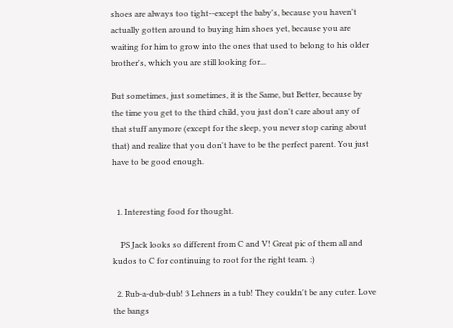shoes are always too tight--except the baby's, because you haven't actually gotten around to buying him shoes yet, because you are waiting for him to grow into the ones that used to belong to his older brother's, which you are still looking for...

But sometimes, just sometimes, it is the Same, but Better, because by the time you get to the third child, you just don't care about any of that stuff anymore (except for the sleep, you never stop caring about that) and realize that you don't have to be the perfect parent. You just have to be good enough.


  1. Interesting food for thought.

    PS Jack looks so different from C and V! Great pic of them all and kudos to C for continuing to root for the right team. :)

  2. Rub-a-dub-dub! 3 Lehners in a tub! They couldn't be any cuter. Love the bangs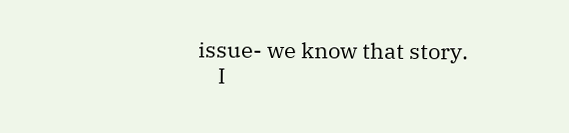issue- we know that story.
    I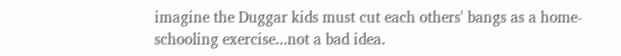imagine the Duggar kids must cut each others' bangs as a home-schooling exercise...not a bad idea.